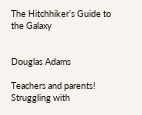The Hitchhiker’s Guide to the Galaxy


Douglas Adams

Teachers and parents! Struggling with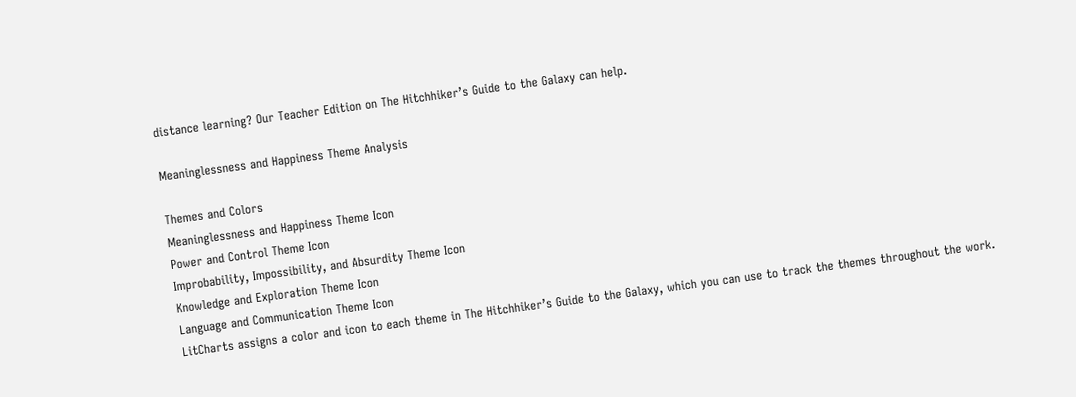distance learning? Our Teacher Edition on The Hitchhiker’s Guide to the Galaxy can help.

Meaninglessness and Happiness Theme Analysis

Themes and Colors
Meaninglessness and Happiness Theme Icon
Power and Control Theme Icon
Improbability, Impossibility, and Absurdity Theme Icon
Knowledge and Exploration Theme Icon
Language and Communication Theme Icon
LitCharts assigns a color and icon to each theme in The Hitchhiker’s Guide to the Galaxy, which you can use to track the themes throughout the work.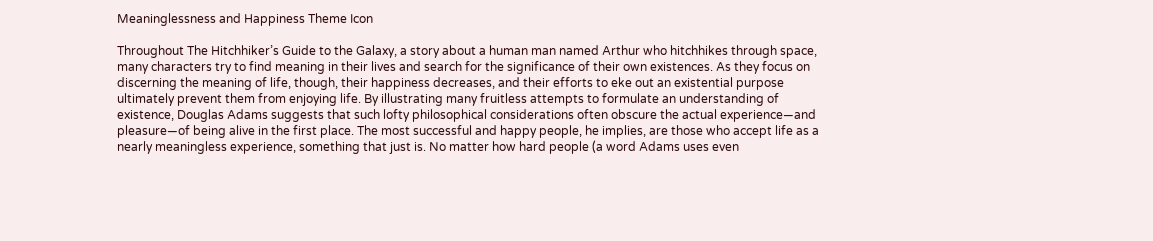Meaninglessness and Happiness Theme Icon

Throughout The Hitchhiker’s Guide to the Galaxy, a story about a human man named Arthur who hitchhikes through space, many characters try to find meaning in their lives and search for the significance of their own existences. As they focus on discerning the meaning of life, though, their happiness decreases, and their efforts to eke out an existential purpose ultimately prevent them from enjoying life. By illustrating many fruitless attempts to formulate an understanding of existence, Douglas Adams suggests that such lofty philosophical considerations often obscure the actual experience—and pleasure—of being alive in the first place. The most successful and happy people, he implies, are those who accept life as a nearly meaningless experience, something that just is. No matter how hard people (a word Adams uses even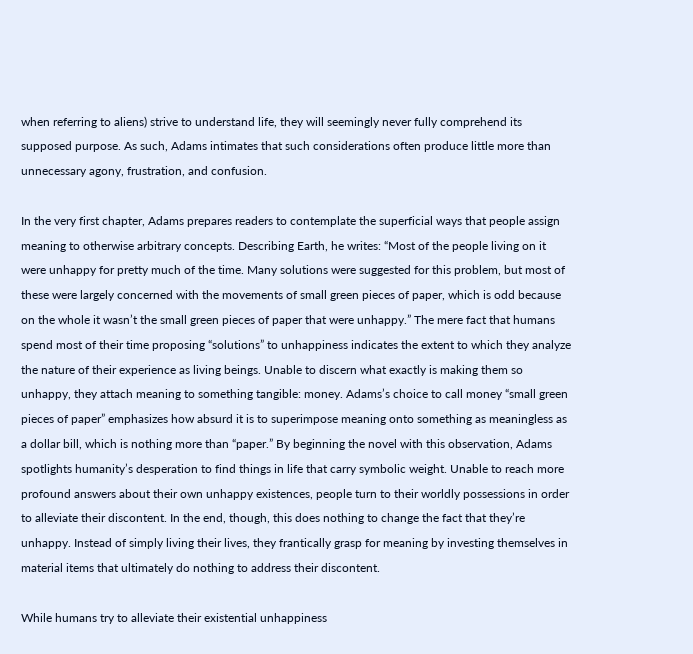when referring to aliens) strive to understand life, they will seemingly never fully comprehend its supposed purpose. As such, Adams intimates that such considerations often produce little more than unnecessary agony, frustration, and confusion.

In the very first chapter, Adams prepares readers to contemplate the superficial ways that people assign meaning to otherwise arbitrary concepts. Describing Earth, he writes: “Most of the people living on it were unhappy for pretty much of the time. Many solutions were suggested for this problem, but most of these were largely concerned with the movements of small green pieces of paper, which is odd because on the whole it wasn’t the small green pieces of paper that were unhappy.” The mere fact that humans spend most of their time proposing “solutions” to unhappiness indicates the extent to which they analyze the nature of their experience as living beings. Unable to discern what exactly is making them so unhappy, they attach meaning to something tangible: money. Adams’s choice to call money “small green pieces of paper” emphasizes how absurd it is to superimpose meaning onto something as meaningless as a dollar bill, which is nothing more than “paper.” By beginning the novel with this observation, Adams spotlights humanity’s desperation to find things in life that carry symbolic weight. Unable to reach more profound answers about their own unhappy existences, people turn to their worldly possessions in order to alleviate their discontent. In the end, though, this does nothing to change the fact that they’re unhappy. Instead of simply living their lives, they frantically grasp for meaning by investing themselves in material items that ultimately do nothing to address their discontent.

While humans try to alleviate their existential unhappiness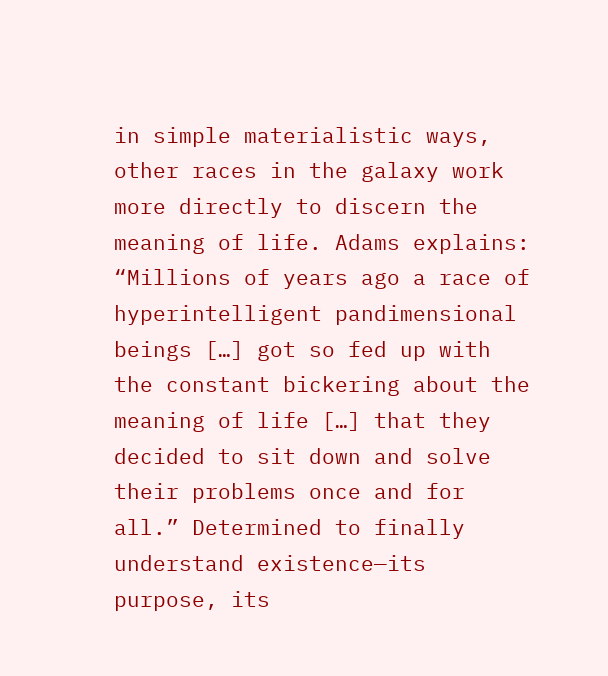in simple materialistic ways, other races in the galaxy work more directly to discern the meaning of life. Adams explains: “Millions of years ago a race of hyperintelligent pandimensional beings […] got so fed up with the constant bickering about the meaning of life […] that they decided to sit down and solve their problems once and for all.” Determined to finally understand existence—its purpose, its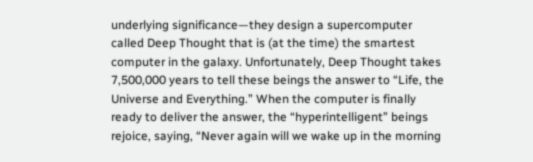underlying significance—they design a supercomputer called Deep Thought that is (at the time) the smartest computer in the galaxy. Unfortunately, Deep Thought takes 7,500,000 years to tell these beings the answer to “Life, the Universe and Everything.” When the computer is finally ready to deliver the answer, the “hyperintelligent” beings rejoice, saying, “Never again will we wake up in the morning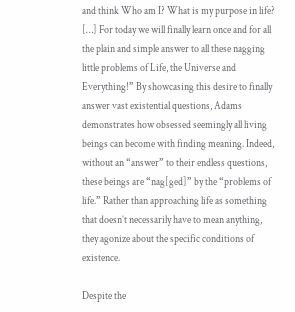and think Who am I? What is my purpose in life? […] For today we will finally learn once and for all the plain and simple answer to all these nagging little problems of Life, the Universe and Everything!” By showcasing this desire to finally answer vast existential questions, Adams demonstrates how obsessed seemingly all living beings can become with finding meaning. Indeed, without an “answer” to their endless questions, these beings are “nag[ged]” by the “problems of life.” Rather than approaching life as something that doesn’t necessarily have to mean anything, they agonize about the specific conditions of existence.

Despite the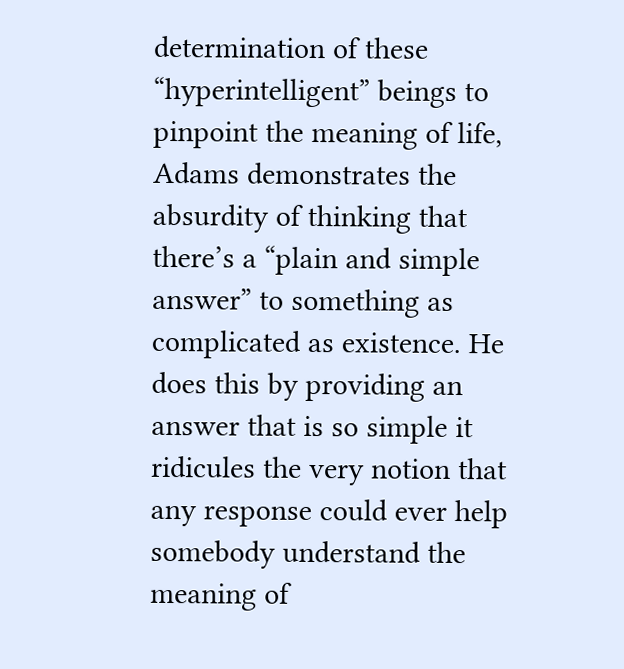determination of these “hyperintelligent” beings to pinpoint the meaning of life, Adams demonstrates the absurdity of thinking that there’s a “plain and simple answer” to something as complicated as existence. He does this by providing an answer that is so simple it ridicules the very notion that any response could ever help somebody understand the meaning of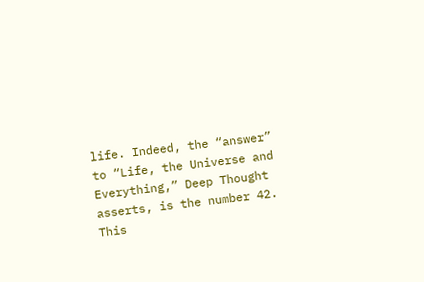life. Indeed, the “answer” to “Life, the Universe and Everything,” Deep Thought asserts, is the number 42.  This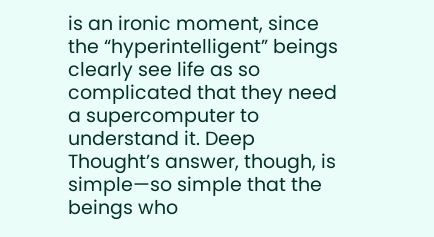is an ironic moment, since the “hyperintelligent” beings clearly see life as so complicated that they need a supercomputer to understand it. Deep Thought’s answer, though, is simple—so simple that the beings who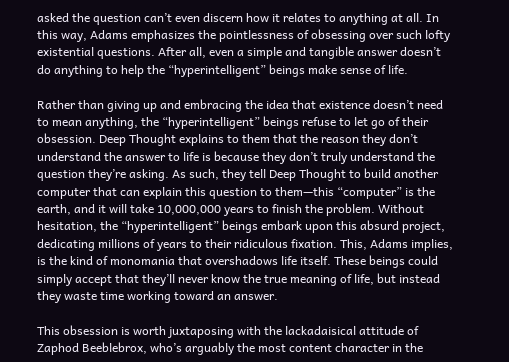asked the question can’t even discern how it relates to anything at all. In this way, Adams emphasizes the pointlessness of obsessing over such lofty existential questions. After all, even a simple and tangible answer doesn’t do anything to help the “hyperintelligent” beings make sense of life.

Rather than giving up and embracing the idea that existence doesn’t need to mean anything, the “hyperintelligent” beings refuse to let go of their obsession. Deep Thought explains to them that the reason they don’t understand the answer to life is because they don’t truly understand the question they’re asking. As such, they tell Deep Thought to build another computer that can explain this question to them—this “computer” is the earth, and it will take 10,000,000 years to finish the problem. Without hesitation, the “hyperintelligent” beings embark upon this absurd project, dedicating millions of years to their ridiculous fixation. This, Adams implies, is the kind of monomania that overshadows life itself. These beings could simply accept that they’ll never know the true meaning of life, but instead they waste time working toward an answer.

This obsession is worth juxtaposing with the lackadaisical attitude of Zaphod Beeblebrox, who’s arguably the most content character in the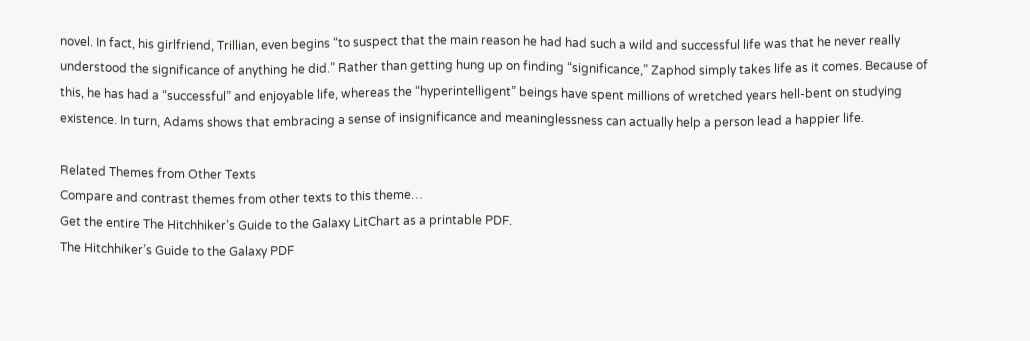novel. In fact, his girlfriend, Trillian, even begins “to suspect that the main reason he had had such a wild and successful life was that he never really understood the significance of anything he did.” Rather than getting hung up on finding “significance,” Zaphod simply takes life as it comes. Because of this, he has had a “successful” and enjoyable life, whereas the “hyperintelligent” beings have spent millions of wretched years hell-bent on studying existence. In turn, Adams shows that embracing a sense of insignificance and meaninglessness can actually help a person lead a happier life.

Related Themes from Other Texts
Compare and contrast themes from other texts to this theme…
Get the entire The Hitchhiker’s Guide to the Galaxy LitChart as a printable PDF.
The Hitchhiker’s Guide to the Galaxy PDF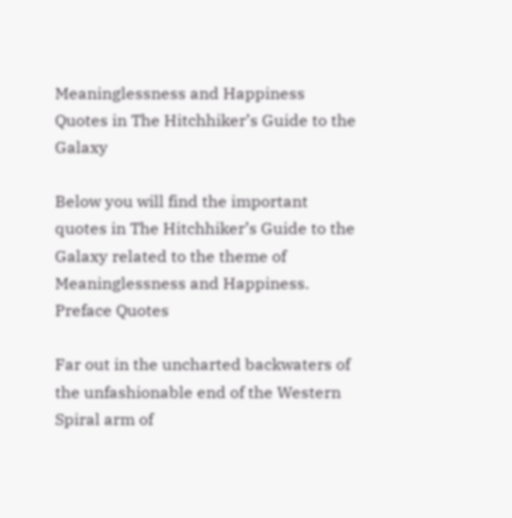Meaninglessness and Happiness Quotes in The Hitchhiker’s Guide to the Galaxy

Below you will find the important quotes in The Hitchhiker’s Guide to the Galaxy related to the theme of Meaninglessness and Happiness.
Preface Quotes

Far out in the uncharted backwaters of the unfashionable end of the Western Spiral arm of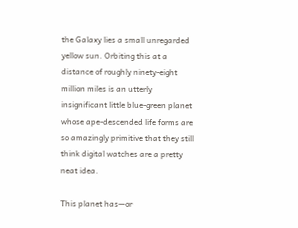the Galaxy lies a small unregarded yellow sun. Orbiting this at a distance of roughly ninety-eight million miles is an utterly insignificant little blue-green planet whose ape-descended life forms are so amazingly primitive that they still think digital watches are a pretty neat idea.

This planet has—or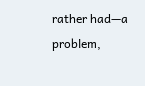rather had—a problem,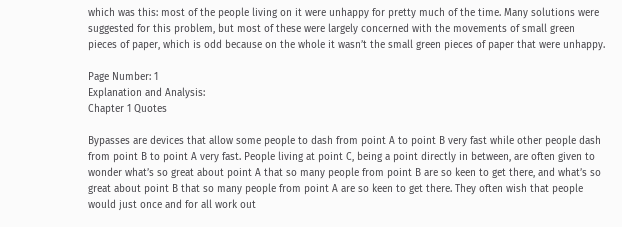which was this: most of the people living on it were unhappy for pretty much of the time. Many solutions were suggested for this problem, but most of these were largely concerned with the movements of small green pieces of paper, which is odd because on the whole it wasn’t the small green pieces of paper that were unhappy.

Page Number: 1
Explanation and Analysis:
Chapter 1 Quotes

Bypasses are devices that allow some people to dash from point A to point B very fast while other people dash from point B to point A very fast. People living at point C, being a point directly in between, are often given to wonder what’s so great about point A that so many people from point B are so keen to get there, and what’s so great about point B that so many people from point A are so keen to get there. They often wish that people would just once and for all work out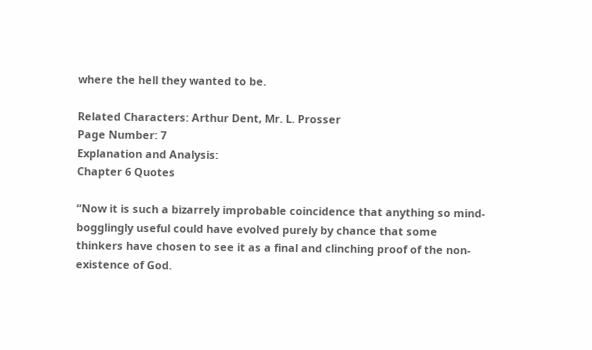where the hell they wanted to be.

Related Characters: Arthur Dent, Mr. L. Prosser
Page Number: 7
Explanation and Analysis:
Chapter 6 Quotes

“Now it is such a bizarrely improbable coincidence that anything so mind-bogglingly useful could have evolved purely by chance that some thinkers have chosen to see it as a final and clinching proof of the non-existence of God.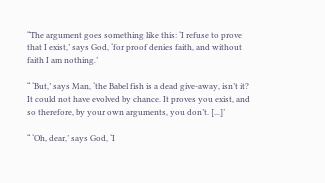“The argument goes something like this: ‘I refuse to prove that I exist,’ says God, ‘for proof denies faith, and without faith I am nothing.’

“ ‘But,’ says Man, ‘the Babel fish is a dead give-away, isn’t it? It could not have evolved by chance. It proves you exist, and so therefore, by your own arguments, you don’t. [...]’

“ ‘Oh, dear,’ says God, ‘I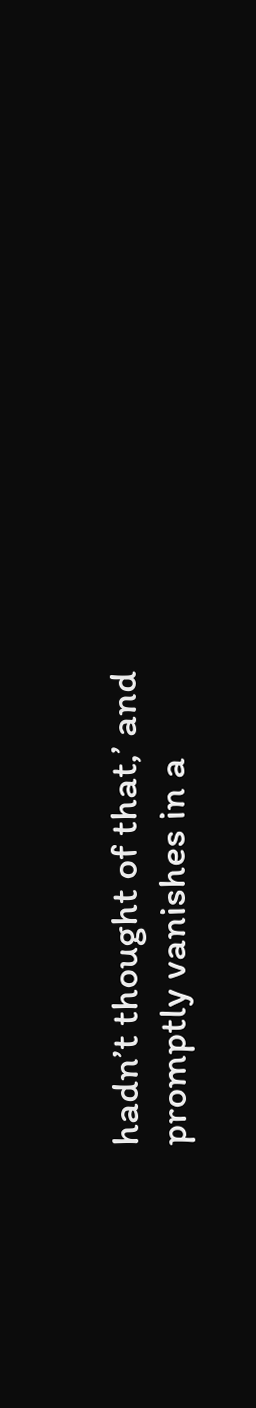hadn’t thought of that,’ and promptly vanishes in a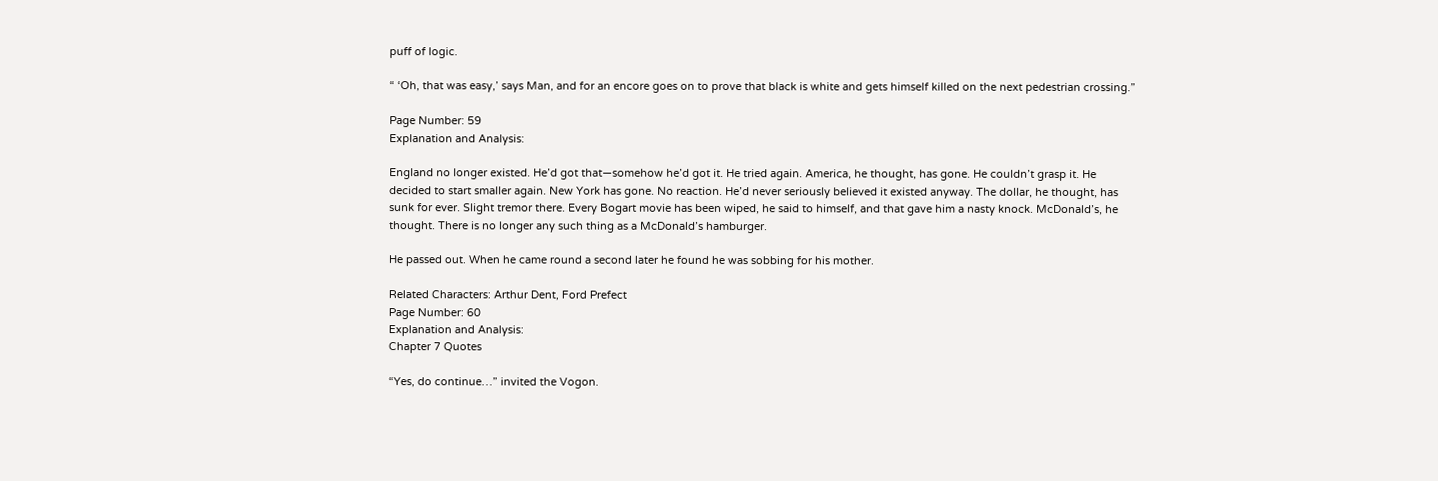puff of logic.

“ ‘Oh, that was easy,’ says Man, and for an encore goes on to prove that black is white and gets himself killed on the next pedestrian crossing.”

Page Number: 59
Explanation and Analysis:

England no longer existed. He’d got that—somehow he’d got it. He tried again. America, he thought, has gone. He couldn’t grasp it. He decided to start smaller again. New York has gone. No reaction. He’d never seriously believed it existed anyway. The dollar, he thought, has sunk for ever. Slight tremor there. Every Bogart movie has been wiped, he said to himself, and that gave him a nasty knock. McDonald’s, he thought. There is no longer any such thing as a McDonald’s hamburger.

He passed out. When he came round a second later he found he was sobbing for his mother.

Related Characters: Arthur Dent, Ford Prefect
Page Number: 60
Explanation and Analysis:
Chapter 7 Quotes

“Yes, do continue…” invited the Vogon.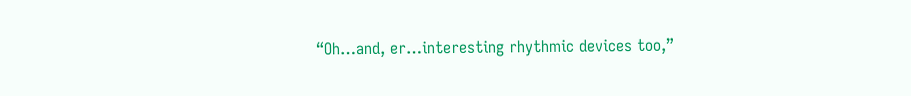“Oh…and, er…interesting rhythmic devices too,”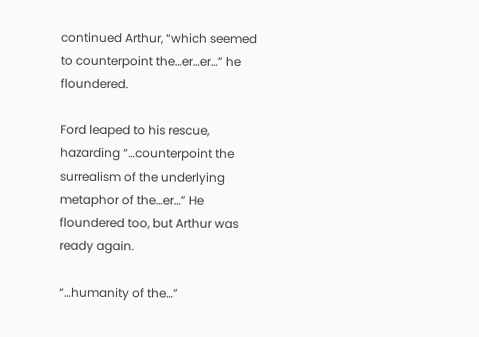continued Arthur, “which seemed to counterpoint the…er…er…” he floundered.

Ford leaped to his rescue, hazarding “…counterpoint the surrealism of the underlying metaphor of the…er…” He floundered too, but Arthur was ready again.

“…humanity of the…”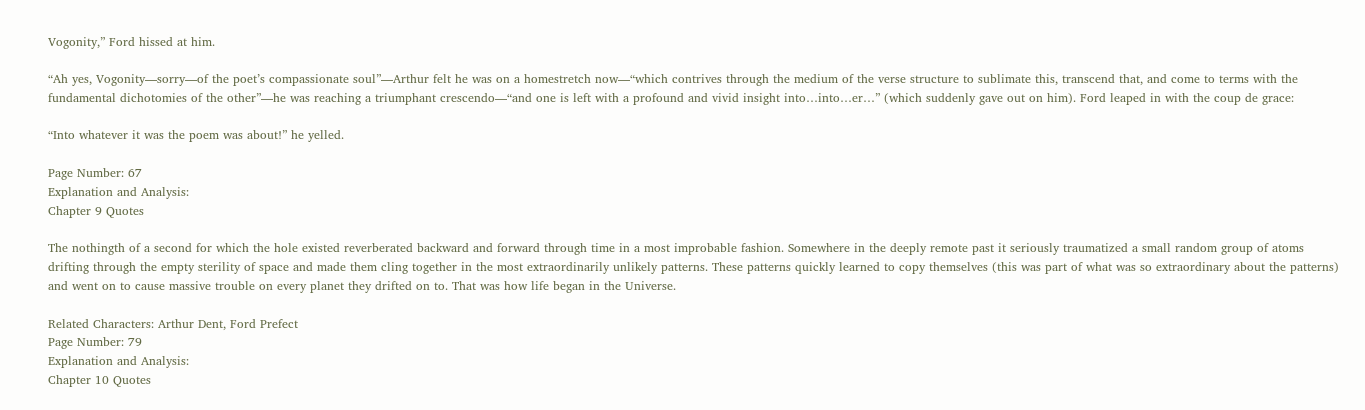Vogonity,” Ford hissed at him.

“Ah yes, Vogonity—sorry—of the poet’s compassionate soul”—Arthur felt he was on a homestretch now—“which contrives through the medium of the verse structure to sublimate this, transcend that, and come to terms with the fundamental dichotomies of the other”—he was reaching a triumphant crescendo—“and one is left with a profound and vivid insight into…into…er…” (which suddenly gave out on him). Ford leaped in with the coup de grace:

“Into whatever it was the poem was about!” he yelled.

Page Number: 67
Explanation and Analysis:
Chapter 9 Quotes

The nothingth of a second for which the hole existed reverberated backward and forward through time in a most improbable fashion. Somewhere in the deeply remote past it seriously traumatized a small random group of atoms drifting through the empty sterility of space and made them cling together in the most extraordinarily unlikely patterns. These patterns quickly learned to copy themselves (this was part of what was so extraordinary about the patterns) and went on to cause massive trouble on every planet they drifted on to. That was how life began in the Universe.

Related Characters: Arthur Dent, Ford Prefect
Page Number: 79
Explanation and Analysis:
Chapter 10 Quotes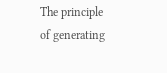The principle of generating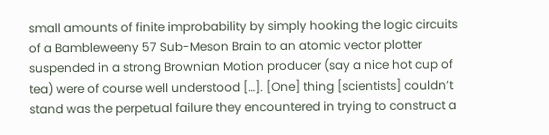small amounts of finite improbability by simply hooking the logic circuits of a Bambleweeny 57 Sub-Meson Brain to an atomic vector plotter suspended in a strong Brownian Motion producer (say a nice hot cup of tea) were of course well understood […]. [One] thing [scientists] couldn’t stand was the perpetual failure they encountered in trying to construct a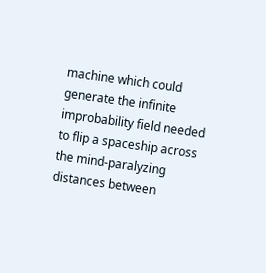machine which could generate the infinite improbability field needed to flip a spaceship across the mind-paralyzing distances between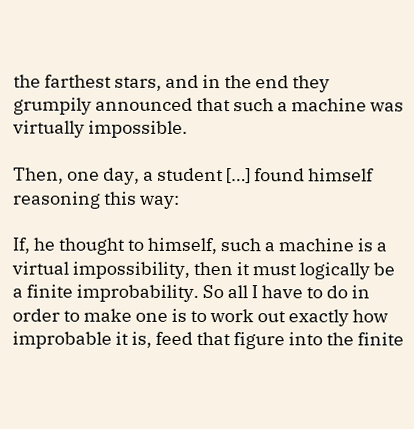the farthest stars, and in the end they grumpily announced that such a machine was virtually impossible.

Then, one day, a student […] found himself reasoning this way:

If, he thought to himself, such a machine is a virtual impossibility, then it must logically be a finite improbability. So all I have to do in order to make one is to work out exactly how improbable it is, feed that figure into the finite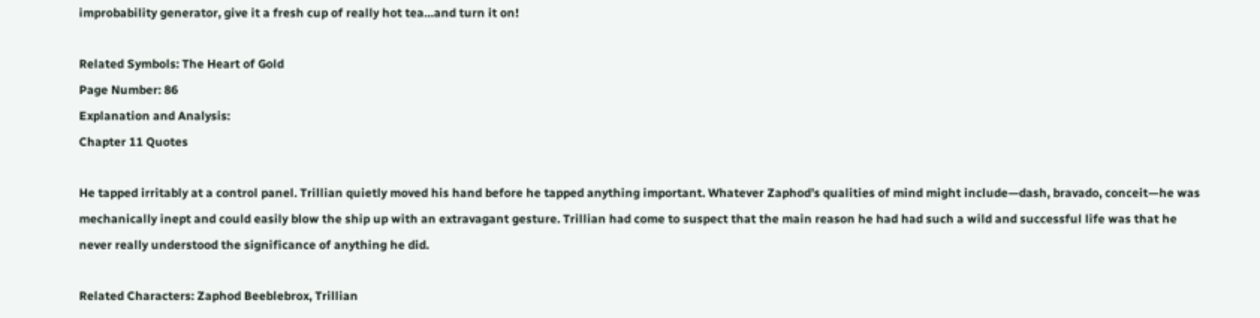improbability generator, give it a fresh cup of really hot tea…and turn it on!

Related Symbols: The Heart of Gold
Page Number: 86
Explanation and Analysis:
Chapter 11 Quotes

He tapped irritably at a control panel. Trillian quietly moved his hand before he tapped anything important. Whatever Zaphod’s qualities of mind might include—dash, bravado, conceit—he was mechanically inept and could easily blow the ship up with an extravagant gesture. Trillian had come to suspect that the main reason he had had such a wild and successful life was that he never really understood the significance of anything he did.

Related Characters: Zaphod Beeblebrox, Trillian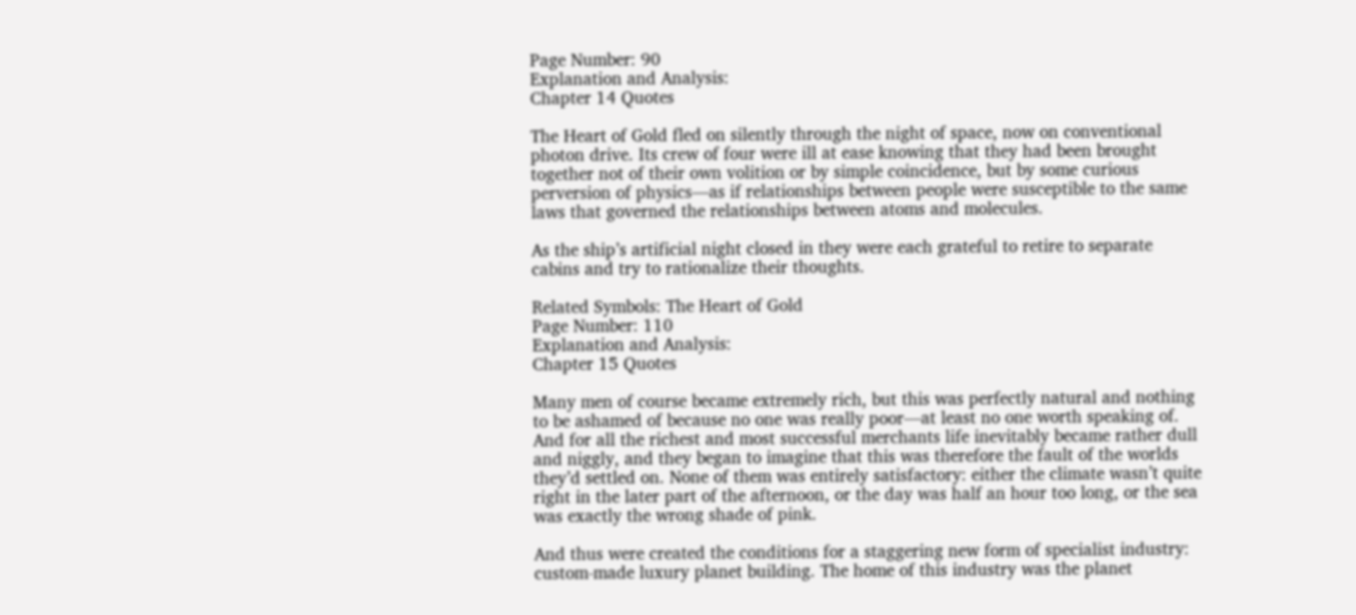Page Number: 90
Explanation and Analysis:
Chapter 14 Quotes

The Heart of Gold fled on silently through the night of space, now on conventional photon drive. Its crew of four were ill at ease knowing that they had been brought together not of their own volition or by simple coincidence, but by some curious perversion of physics—as if relationships between people were susceptible to the same laws that governed the relationships between atoms and molecules.

As the ship’s artificial night closed in they were each grateful to retire to separate cabins and try to rationalize their thoughts.

Related Symbols: The Heart of Gold
Page Number: 110
Explanation and Analysis:
Chapter 15 Quotes

Many men of course became extremely rich, but this was perfectly natural and nothing to be ashamed of because no one was really poor—at least no one worth speaking of. And for all the richest and most successful merchants life inevitably became rather dull and niggly, and they began to imagine that this was therefore the fault of the worlds they’d settled on. None of them was entirely satisfactory: either the climate wasn’t quite right in the later part of the afternoon, or the day was half an hour too long, or the sea was exactly the wrong shade of pink.

And thus were created the conditions for a staggering new form of specialist industry: custom-made luxury planet building. The home of this industry was the planet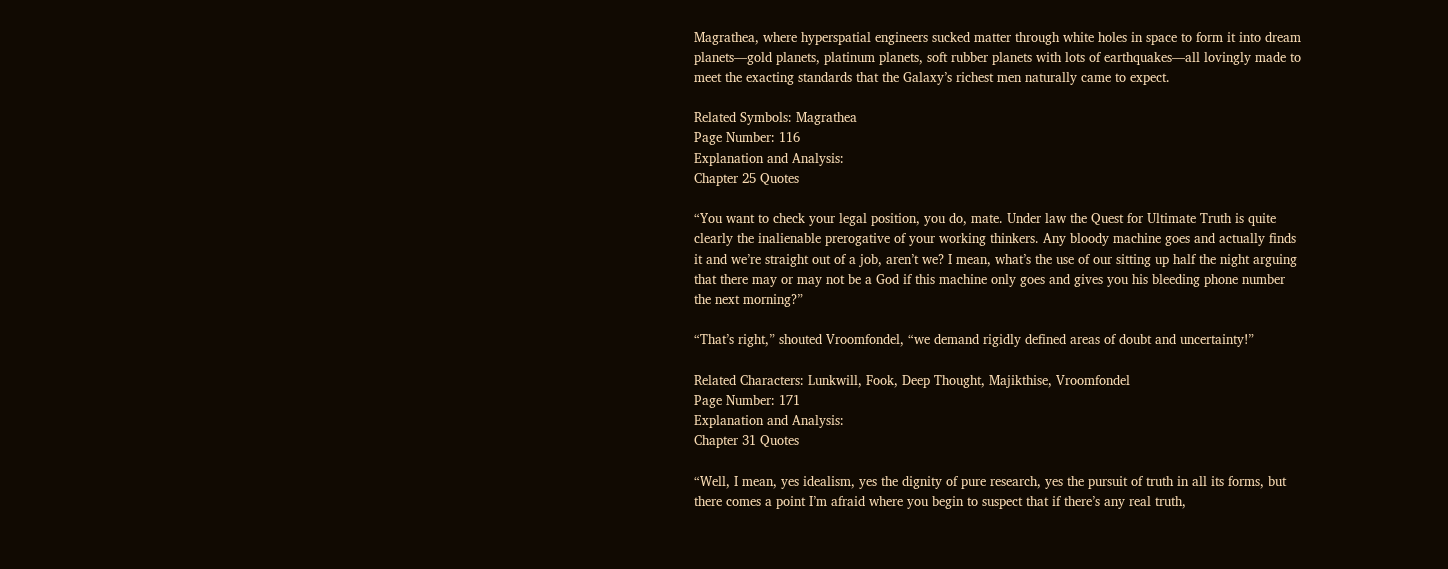Magrathea, where hyperspatial engineers sucked matter through white holes in space to form it into dream planets—gold planets, platinum planets, soft rubber planets with lots of earthquakes—all lovingly made to meet the exacting standards that the Galaxy’s richest men naturally came to expect.

Related Symbols: Magrathea
Page Number: 116
Explanation and Analysis:
Chapter 25 Quotes

“You want to check your legal position, you do, mate. Under law the Quest for Ultimate Truth is quite clearly the inalienable prerogative of your working thinkers. Any bloody machine goes and actually finds it and we’re straight out of a job, aren’t we? I mean, what’s the use of our sitting up half the night arguing that there may or may not be a God if this machine only goes and gives you his bleeding phone number the next morning?”

“That’s right,” shouted Vroomfondel, “we demand rigidly defined areas of doubt and uncertainty!”

Related Characters: Lunkwill, Fook, Deep Thought, Majikthise, Vroomfondel
Page Number: 171
Explanation and Analysis:
Chapter 31 Quotes

“Well, I mean, yes idealism, yes the dignity of pure research, yes the pursuit of truth in all its forms, but there comes a point I’m afraid where you begin to suspect that if there’s any real truth,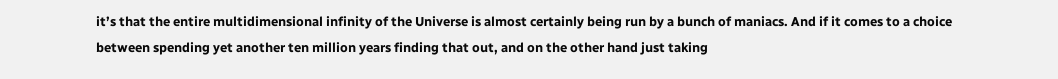it’s that the entire multidimensional infinity of the Universe is almost certainly being run by a bunch of maniacs. And if it comes to a choice between spending yet another ten million years finding that out, and on the other hand just taking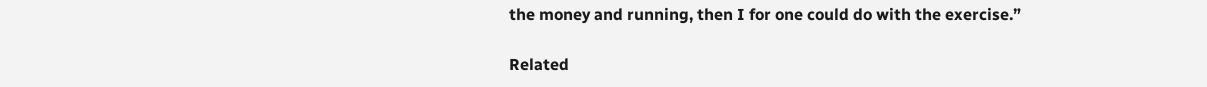the money and running, then I for one could do with the exercise.”

Related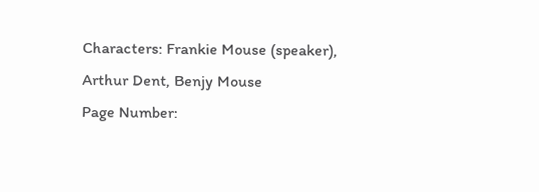Characters: Frankie Mouse (speaker), Arthur Dent, Benjy Mouse
Page Number: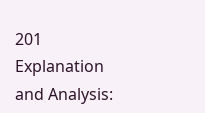201
Explanation and Analysis: